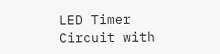LED Timer Circuit with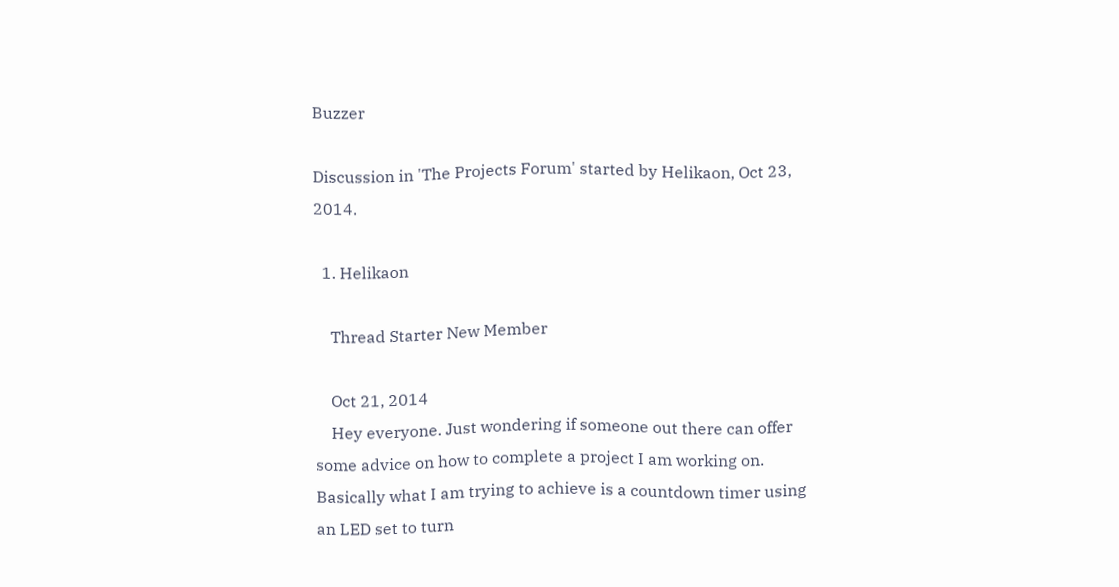Buzzer

Discussion in 'The Projects Forum' started by Helikaon, Oct 23, 2014.

  1. Helikaon

    Thread Starter New Member

    Oct 21, 2014
    Hey everyone. Just wondering if someone out there can offer some advice on how to complete a project I am working on. Basically what I am trying to achieve is a countdown timer using an LED set to turn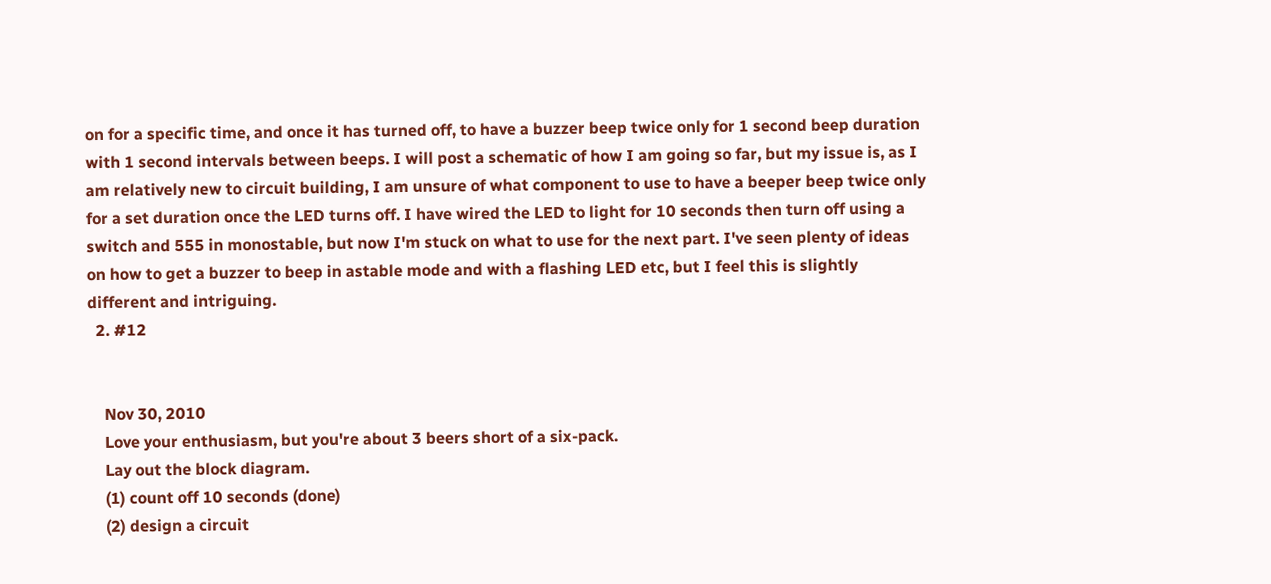on for a specific time, and once it has turned off, to have a buzzer beep twice only for 1 second beep duration with 1 second intervals between beeps. I will post a schematic of how I am going so far, but my issue is, as I am relatively new to circuit building, I am unsure of what component to use to have a beeper beep twice only for a set duration once the LED turns off. I have wired the LED to light for 10 seconds then turn off using a switch and 555 in monostable, but now I'm stuck on what to use for the next part. I've seen plenty of ideas on how to get a buzzer to beep in astable mode and with a flashing LED etc, but I feel this is slightly different and intriguing.
  2. #12


    Nov 30, 2010
    Love your enthusiasm, but you're about 3 beers short of a six-pack.
    Lay out the block diagram.
    (1) count off 10 seconds (done)
    (2) design a circuit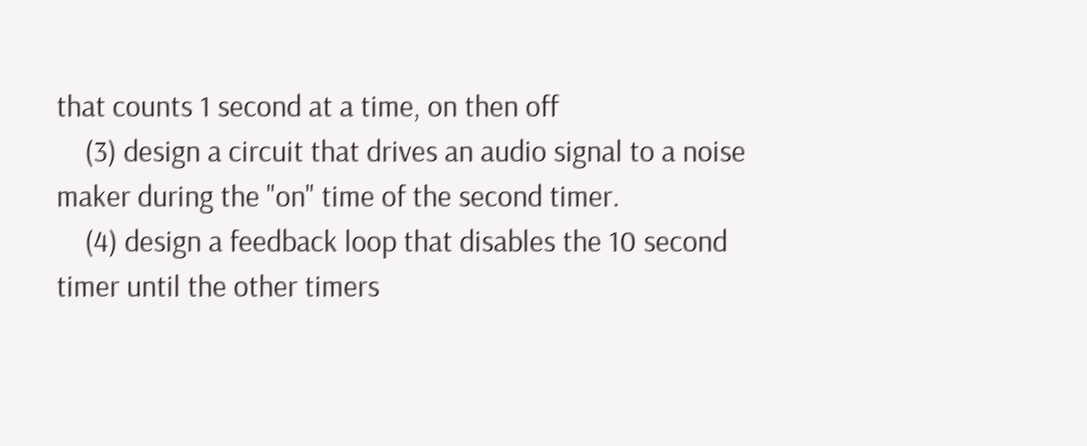that counts 1 second at a time, on then off
    (3) design a circuit that drives an audio signal to a noise maker during the "on" time of the second timer.
    (4) design a feedback loop that disables the 10 second timer until the other timers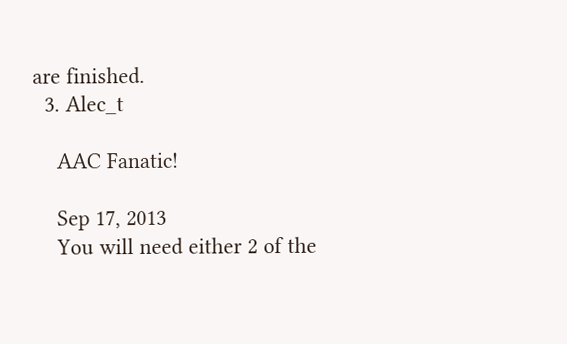are finished.
  3. Alec_t

    AAC Fanatic!

    Sep 17, 2013
    You will need either 2 of the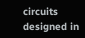circuits designed in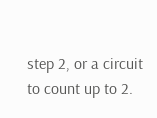step 2, or a circuit to count up to 2.